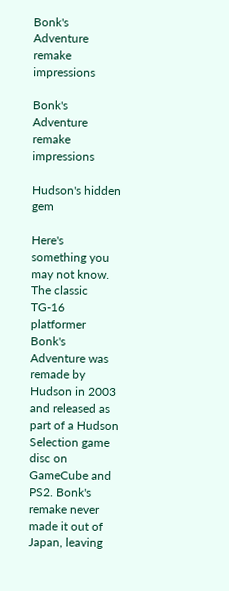Bonk's Adventure remake impressions

Bonk's Adventure remake impressions

Hudson's hidden gem

Here's something you may not know. The classic TG-16 platformer Bonk's Adventure was remade by Hudson in 2003 and released as part of a Hudson Selection game disc on GameCube and PS2. Bonk's remake never made it out of Japan, leaving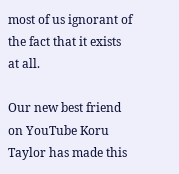most of us ignorant of the fact that it exists at all.

Our new best friend on YouTube Koru Taylor has made this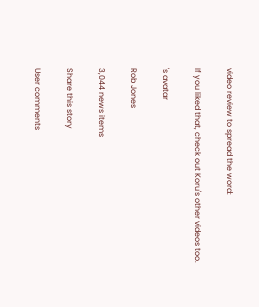video review to spread the word:

If you liked that, check out Koru's other videos too.

's avatar

Rob Jones

3,044 news items

Share this story

User comments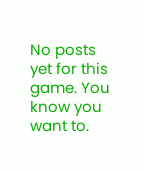No posts yet for this game. You know you want to.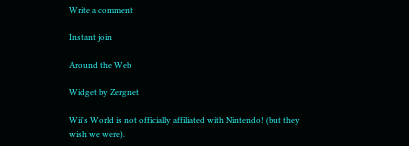Write a comment

Instant join

Around the Web

Widget by Zergnet

Wii's World is not officially affiliated with Nintendo! (but they wish we were).